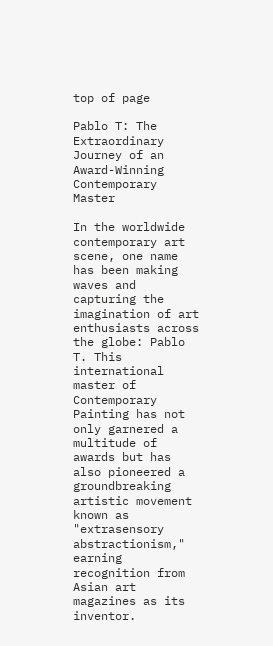top of page

Pablo T: The Extraordinary Journey of an Award-Winning Contemporary Master

In the worldwide contemporary art scene, one name has been making waves and capturing the imagination of art enthusiasts across the globe: Pablo T. This international master of Contemporary Painting has not only garnered a multitude of awards but has also pioneered a groundbreaking artistic movement known as "extrasensory abstractionism," earning recognition from Asian art magazines as its inventor.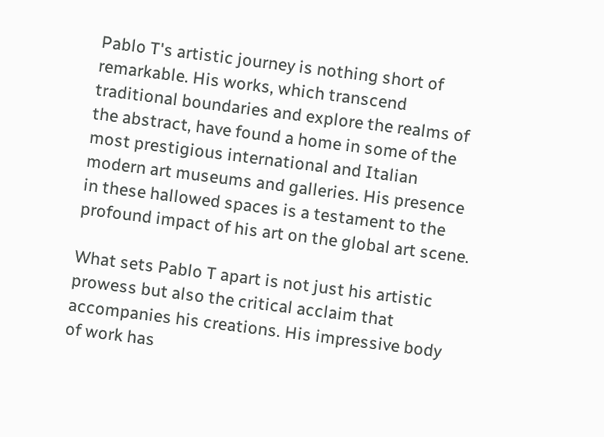Pablo T's artistic journey is nothing short of remarkable. His works, which transcend traditional boundaries and explore the realms of the abstract, have found a home in some of the most prestigious international and Italian modern art museums and galleries. His presence in these hallowed spaces is a testament to the profound impact of his art on the global art scene.

What sets Pablo T apart is not just his artistic prowess but also the critical acclaim that accompanies his creations. His impressive body of work has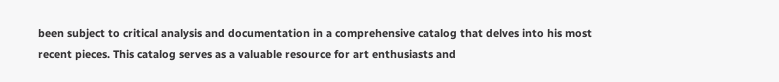been subject to critical analysis and documentation in a comprehensive catalog that delves into his most recent pieces. This catalog serves as a valuable resource for art enthusiasts and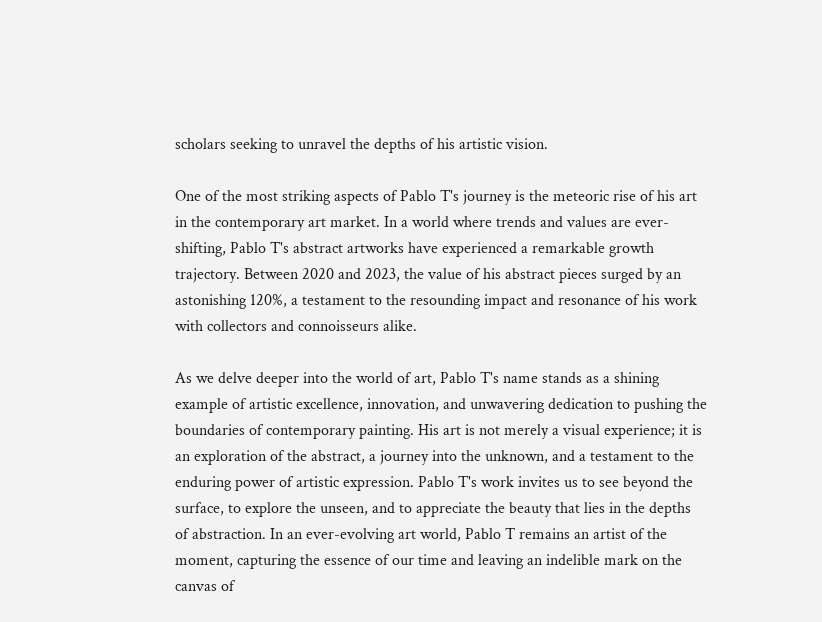scholars seeking to unravel the depths of his artistic vision.

One of the most striking aspects of Pablo T's journey is the meteoric rise of his art in the contemporary art market. In a world where trends and values are ever-shifting, Pablo T's abstract artworks have experienced a remarkable growth trajectory. Between 2020 and 2023, the value of his abstract pieces surged by an astonishing 120%, a testament to the resounding impact and resonance of his work with collectors and connoisseurs alike.

As we delve deeper into the world of art, Pablo T's name stands as a shining example of artistic excellence, innovation, and unwavering dedication to pushing the boundaries of contemporary painting. His art is not merely a visual experience; it is an exploration of the abstract, a journey into the unknown, and a testament to the enduring power of artistic expression. Pablo T's work invites us to see beyond the surface, to explore the unseen, and to appreciate the beauty that lies in the depths of abstraction. In an ever-evolving art world, Pablo T remains an artist of the moment, capturing the essence of our time and leaving an indelible mark on the canvas of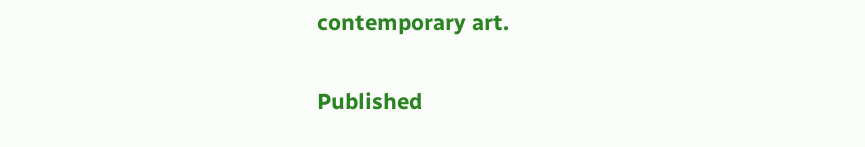contemporary art.

Published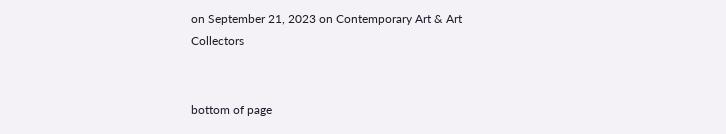on September 21, 2023 on Contemporary Art & Art Collectors


bottom of page